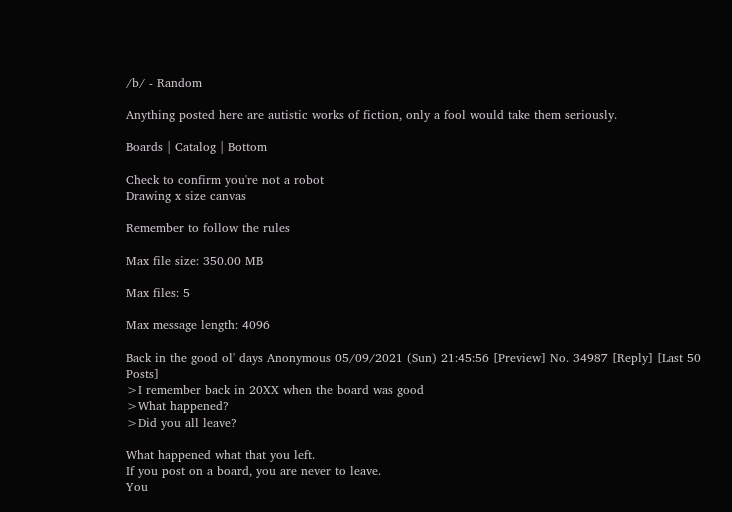/b/ - Random

Anything posted here are autistic works of fiction, only a fool would take them seriously.

Boards | Catalog | Bottom

Check to confirm you're not a robot
Drawing x size canvas

Remember to follow the rules

Max file size: 350.00 MB

Max files: 5

Max message length: 4096

Back in the good ol' days Anonymous 05/09/2021 (Sun) 21:45:56 [Preview] No. 34987 [Reply] [Last 50 Posts]
>I remember back in 20XX when the board was good
>What happened?
>Did you all leave?

What happened what that you left.
If you post on a board, you are never to leave.
You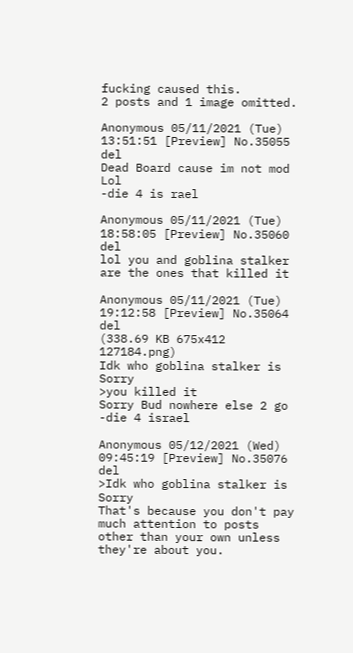fucking caused this.
2 posts and 1 image omitted.

Anonymous 05/11/2021 (Tue) 13:51:51 [Preview] No.35055 del
Dead Board cause im not mod Lol
-die 4 is rael

Anonymous 05/11/2021 (Tue) 18:58:05 [Preview] No.35060 del
lol you and goblina stalker are the ones that killed it

Anonymous 05/11/2021 (Tue) 19:12:58 [Preview] No.35064 del
(338.69 KB 675x412 127184.png)
Idk who goblina stalker is Sorry
>you killed it
Sorry Bud nowhere else 2 go
-die 4 israel

Anonymous 05/12/2021 (Wed) 09:45:19 [Preview] No.35076 del
>Idk who goblina stalker is Sorry
That's because you don't pay much attention to posts other than your own unless they're about you.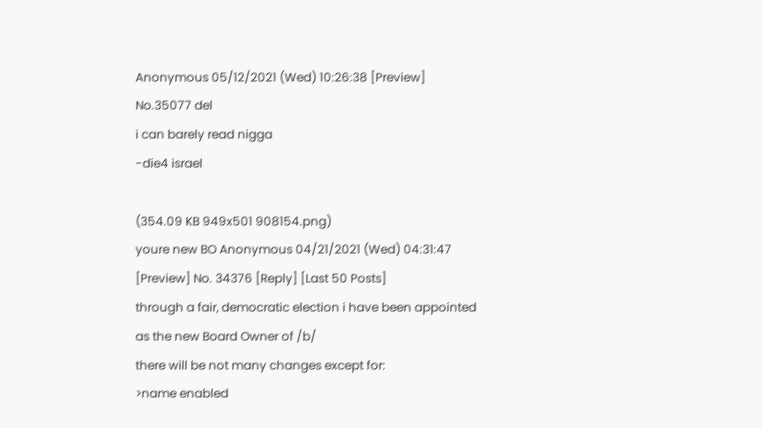Anonymous 05/12/2021 (Wed) 10:26:38 [Preview] No.35077 del
i can barely read nigga
-die4 israel

(354.09 KB 949x501 908154.png)
youre new BO Anonymous 04/21/2021 (Wed) 04:31:47 [Preview] No. 34376 [Reply] [Last 50 Posts]
through a fair, democratic election i have been appointed as the new Board Owner of /b/
there will be not many changes except for:
>name enabled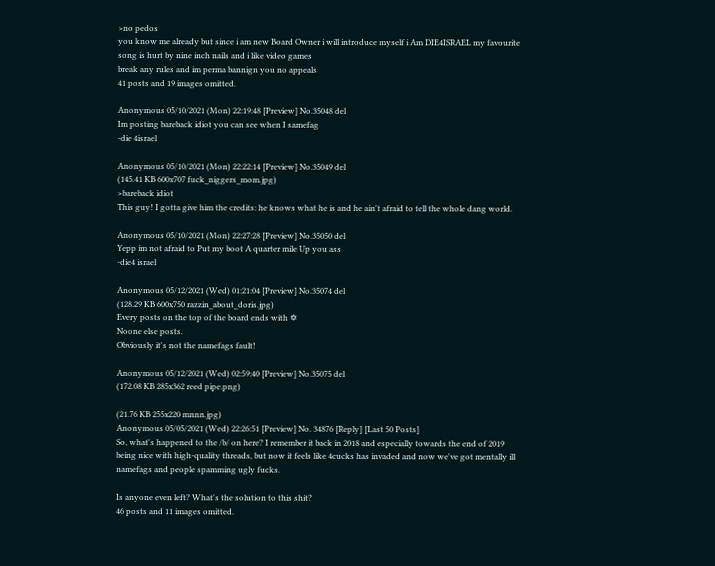>no pedos
you know me already but since i am new Board Owner i will introduce myself i Am DIE4ISRAEL my favourite song is hurt by nine inch nails and i like video games
break any rules and im perma bannign you no appeals
41 posts and 19 images omitted.

Anonymous 05/10/2021 (Mon) 22:19:48 [Preview] No.35048 del
Im posting bareback idiot you can see when I samefag
-die 4israel

Anonymous 05/10/2021 (Mon) 22:22:14 [Preview] No.35049 del
(145.41 KB 600x707 fuck_niggers_mom.jpg)
>bareback idiot
This guy! I gotta give him the credits: he knows what he is and he ain't afraid to tell the whole dang world.

Anonymous 05/10/2021 (Mon) 22:27:28 [Preview] No.35050 del
Yepp im not afraid to Put my boot A quarter mile Up you ass
-die4 israel

Anonymous 05/12/2021 (Wed) 01:21:04 [Preview] No.35074 del
(128.29 KB 600x750 razzin_about_doris.jpg)
Every posts on the top of the board ends with ✡
Noone else posts.
Obviously it's not the namefags fault!

Anonymous 05/12/2021 (Wed) 02:59:40 [Preview] No.35075 del
(172.08 KB 285x362 reed pipe.png)

(21.76 KB 255x220 mnnn.jpg)
Anonymous 05/05/2021 (Wed) 22:26:51 [Preview] No. 34876 [Reply] [Last 50 Posts]
So, what's happened to the /b/ on here? I remember it back in 2018 and especially towards the end of 2019 being nice with high-quality threads, but now it feels like 4cucks has invaded and now we've got mentally ill namefags and people spamming ugly fucks.

Is anyone even left? What's the solution to this shit?
46 posts and 11 images omitted.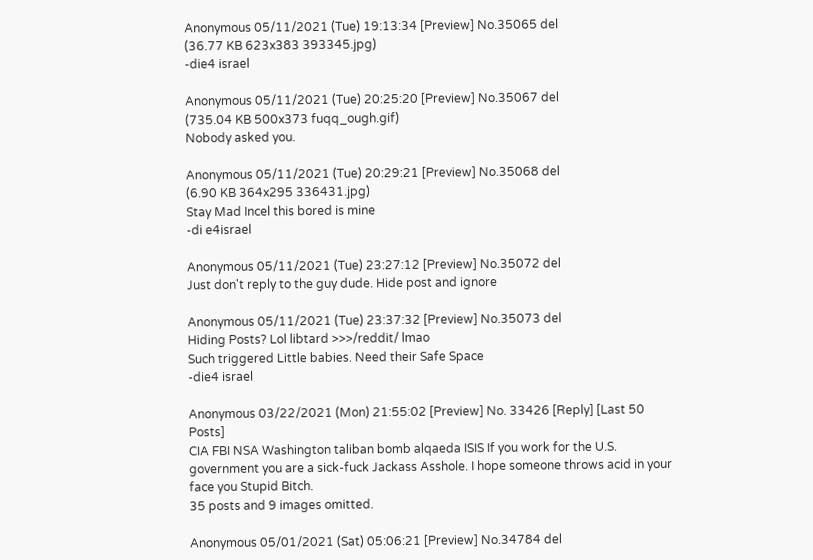Anonymous 05/11/2021 (Tue) 19:13:34 [Preview] No.35065 del
(36.77 KB 623x383 393345.jpg)
-die4 israel

Anonymous 05/11/2021 (Tue) 20:25:20 [Preview] No.35067 del
(735.04 KB 500x373 fuqq_ough.gif)
Nobody asked you.

Anonymous 05/11/2021 (Tue) 20:29:21 [Preview] No.35068 del
(6.90 KB 364x295 336431.jpg)
Stay Mad Incel this bored is mine
-di e4israel

Anonymous 05/11/2021 (Tue) 23:27:12 [Preview] No.35072 del
Just don't reply to the guy dude. Hide post and ignore

Anonymous 05/11/2021 (Tue) 23:37:32 [Preview] No.35073 del
Hiding Posts? Lol libtard >>>/reddit/ lmao
Such triggered Little babies. Need their Safe Space
-die4 israel

Anonymous 03/22/2021 (Mon) 21:55:02 [Preview] No. 33426 [Reply] [Last 50 Posts]
CIA FBI NSA Washington taliban bomb alqaeda ISIS If you work for the U.S. government you are a sick-fuck Jackass Asshole. I hope someone throws acid in your face you Stupid Bitch.
35 posts and 9 images omitted.

Anonymous 05/01/2021 (Sat) 05:06:21 [Preview] No.34784 del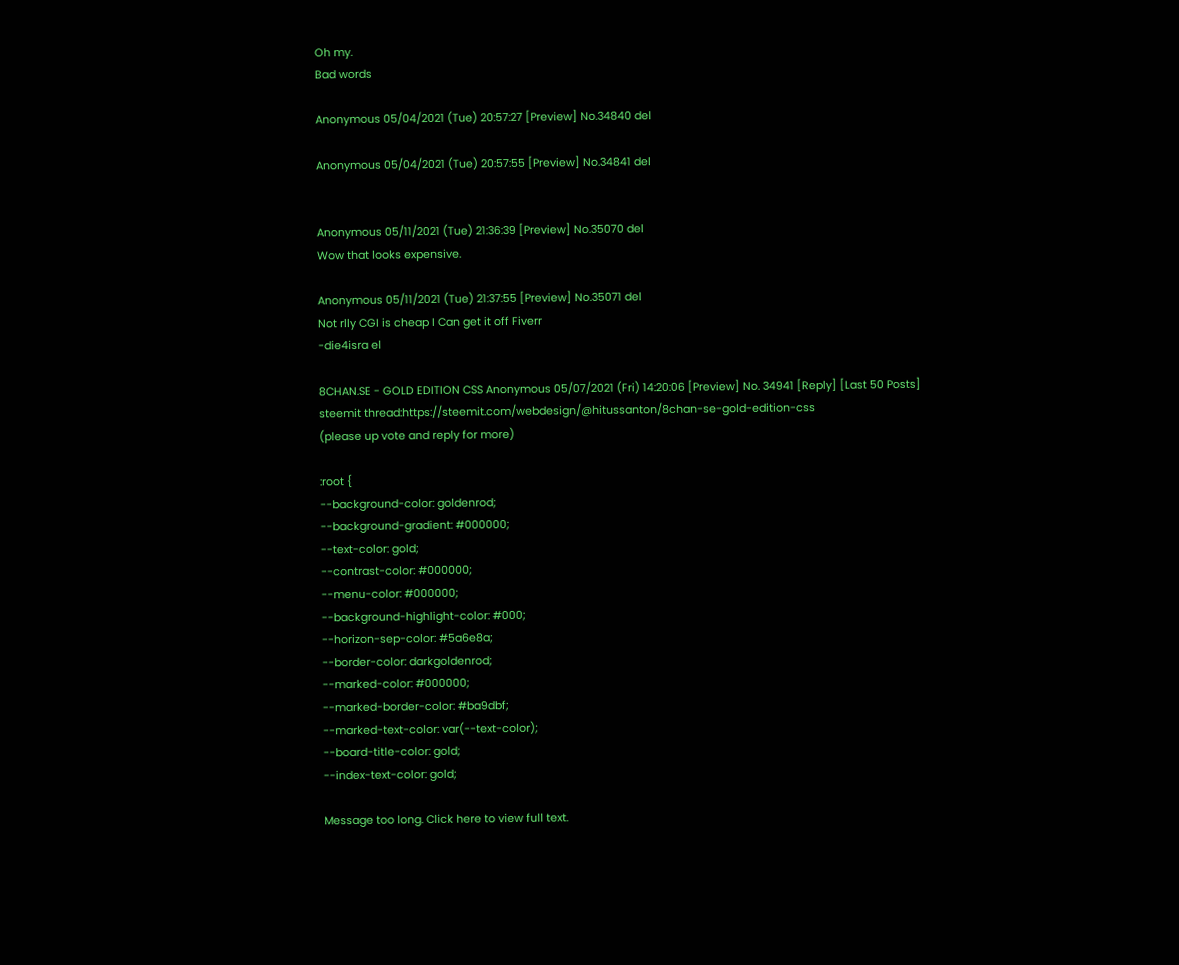Oh my.
Bad words

Anonymous 05/04/2021 (Tue) 20:57:27 [Preview] No.34840 del

Anonymous 05/04/2021 (Tue) 20:57:55 [Preview] No.34841 del


Anonymous 05/11/2021 (Tue) 21:36:39 [Preview] No.35070 del
Wow that looks expensive.

Anonymous 05/11/2021 (Tue) 21:37:55 [Preview] No.35071 del
Not rlly CGI is cheap I Can get it off Fiverr
-die4isra el

8CHAN.SE - GOLD EDITION CSS Anonymous 05/07/2021 (Fri) 14:20:06 [Preview] No. 34941 [Reply] [Last 50 Posts]
steemit thread:https://steemit.com/webdesign/@hitussanton/8chan-se-gold-edition-css
(please up vote and reply for more)

:root {
--background-color: goldenrod;
--background-gradient: #000000;
--text-color: gold;
--contrast-color: #000000;
--menu-color: #000000;
--background-highlight-color: #000;
--horizon-sep-color: #5a6e8a;
--border-color: darkgoldenrod;
--marked-color: #000000;
--marked-border-color: #ba9dbf;
--marked-text-color: var(--text-color);
--board-title-color: gold;
--index-text-color: gold;

Message too long. Click here to view full text.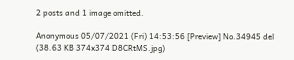2 posts and 1 image omitted.

Anonymous 05/07/2021 (Fri) 14:53:56 [Preview] No.34945 del
(38.63 KB 374x374 D8CRtMS.jpg)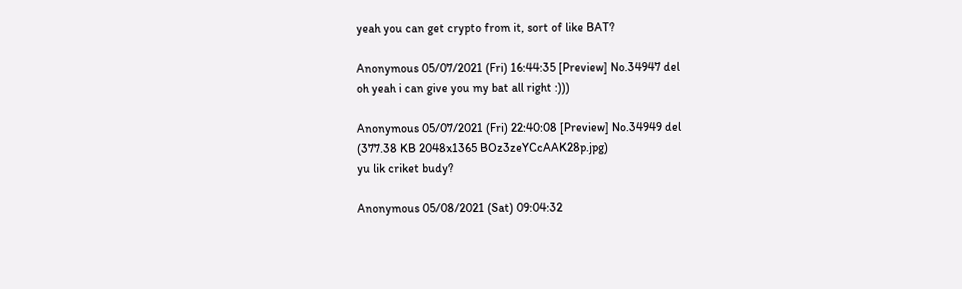yeah you can get crypto from it, sort of like BAT?

Anonymous 05/07/2021 (Fri) 16:44:35 [Preview] No.34947 del
oh yeah i can give you my bat all right :)))

Anonymous 05/07/2021 (Fri) 22:40:08 [Preview] No.34949 del
(377.38 KB 2048x1365 BOz3zeYCcAAK28p.jpg)
yu lik criket budy?

Anonymous 05/08/2021 (Sat) 09:04:32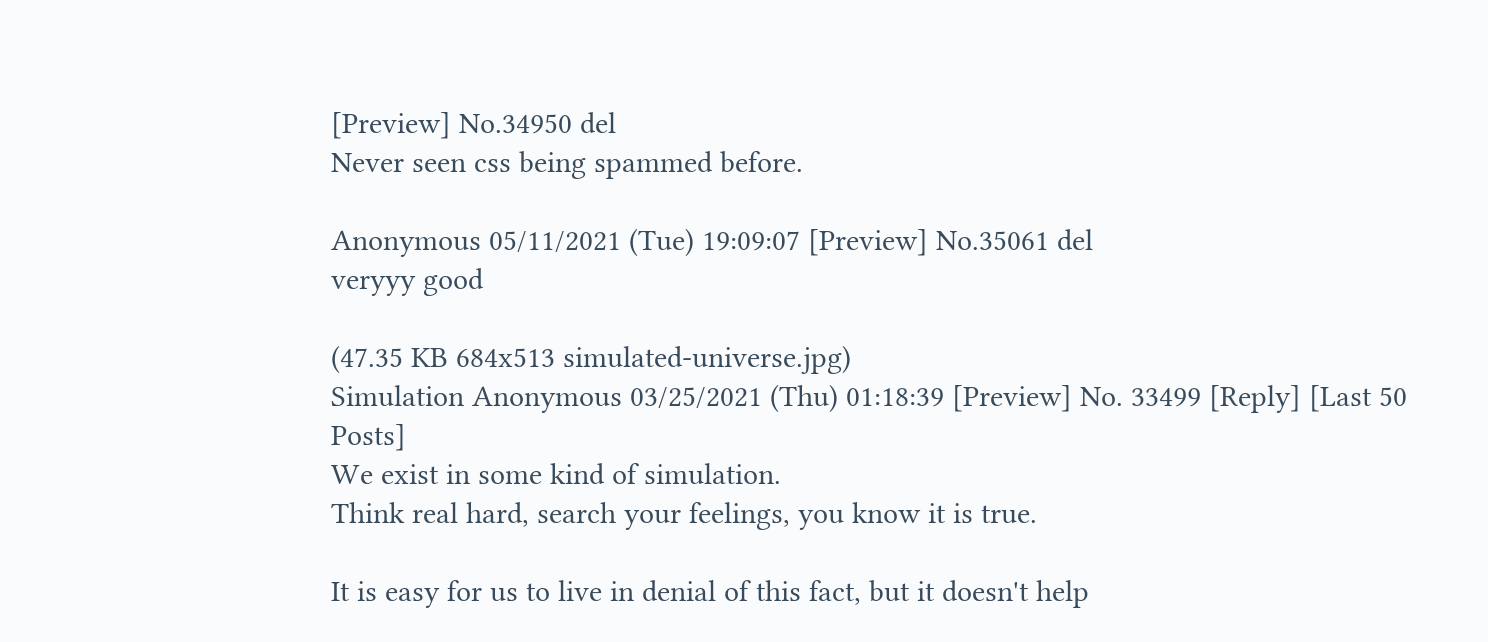[Preview] No.34950 del
Never seen css being spammed before.

Anonymous 05/11/2021 (Tue) 19:09:07 [Preview] No.35061 del
veryyy good

(47.35 KB 684x513 simulated-universe.jpg)
Simulation Anonymous 03/25/2021 (Thu) 01:18:39 [Preview] No. 33499 [Reply] [Last 50 Posts]
We exist in some kind of simulation.
Think real hard, search your feelings, you know it is true.

It is easy for us to live in denial of this fact, but it doesn't help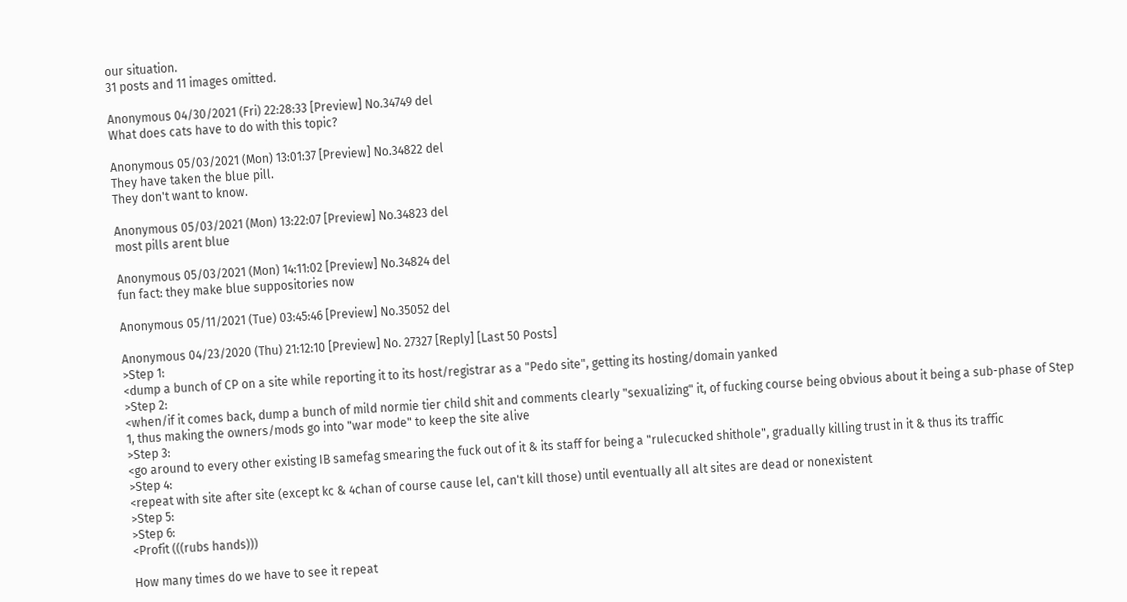our situation.
31 posts and 11 images omitted.

Anonymous 04/30/2021 (Fri) 22:28:33 [Preview] No.34749 del
What does cats have to do with this topic?

Anonymous 05/03/2021 (Mon) 13:01:37 [Preview] No.34822 del
They have taken the blue pill.
They don't want to know.

Anonymous 05/03/2021 (Mon) 13:22:07 [Preview] No.34823 del
most pills arent blue

Anonymous 05/03/2021 (Mon) 14:11:02 [Preview] No.34824 del
fun fact: they make blue suppositories now

Anonymous 05/11/2021 (Tue) 03:45:46 [Preview] No.35052 del

Anonymous 04/23/2020 (Thu) 21:12:10 [Preview] No. 27327 [Reply] [Last 50 Posts]
>Step 1:
<dump a bunch of CP on a site while reporting it to its host/registrar as a "Pedo site", getting its hosting/domain yanked
>Step 2:
<when/if it comes back, dump a bunch of mild normie tier child shit and comments clearly "sexualizing" it, of fucking course being obvious about it being a sub-phase of Step 1, thus making the owners/mods go into "war mode" to keep the site alive
>Step 3:
<go around to every other existing IB samefag smearing the fuck out of it & its staff for being a "rulecucked shithole", gradually killing trust in it & thus its traffic
>Step 4:
<repeat with site after site (except kc & 4chan of course cause lel, can't kill those) until eventually all alt sites are dead or nonexistent
>Step 5:
>Step 6:
<Profit (((rubs hands)))

How many times do we have to see it repeat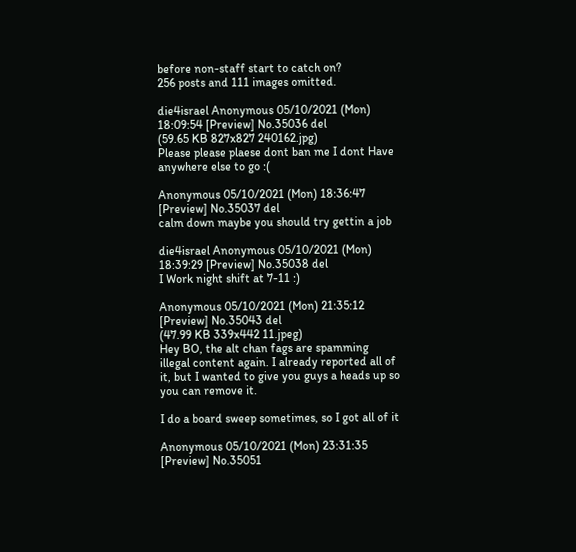before non-staff start to catch on?
256 posts and 111 images omitted.

die4israel Anonymous 05/10/2021 (Mon) 18:09:54 [Preview] No.35036 del
(59.65 KB 827x827 240162.jpg)
Please please plaese dont ban me I dont Have anywhere else to go :(

Anonymous 05/10/2021 (Mon) 18:36:47 [Preview] No.35037 del
calm down maybe you should try gettin a job

die4israel Anonymous 05/10/2021 (Mon) 18:39:29 [Preview] No.35038 del
I Work night shift at 7-11 :)

Anonymous 05/10/2021 (Mon) 21:35:12 [Preview] No.35043 del
(47.99 KB 339x442 11.jpeg)
Hey BO, the alt chan fags are spamming illegal content again. I already reported all of it, but I wanted to give you guys a heads up so you can remove it.

I do a board sweep sometimes, so I got all of it

Anonymous 05/10/2021 (Mon) 23:31:35 [Preview] No.35051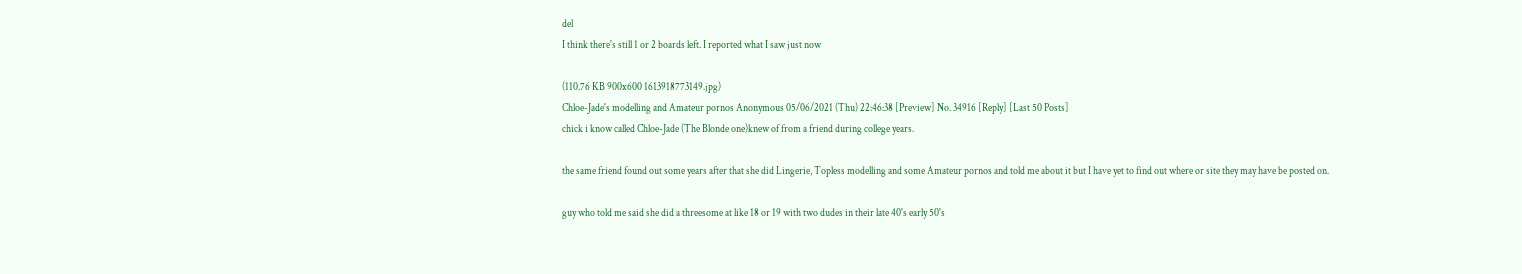del
I think there's still 1 or 2 boards left. I reported what I saw just now

(110.76 KB 900x600 1613918773149.jpg)
Chloe-Jade's modelling and Amateur pornos Anonymous 05/06/2021 (Thu) 22:46:38 [Preview] No. 34916 [Reply] [Last 50 Posts]
chick i know called Chloe-Jade (The Blonde one)knew of from a friend during college years.

the same friend found out some years after that she did Lingerie, Topless modelling and some Amateur pornos and told me about it but I have yet to find out where or site they may have be posted on.

guy who told me said she did a threesome at like 18 or 19 with two dudes in their late 40's early 50's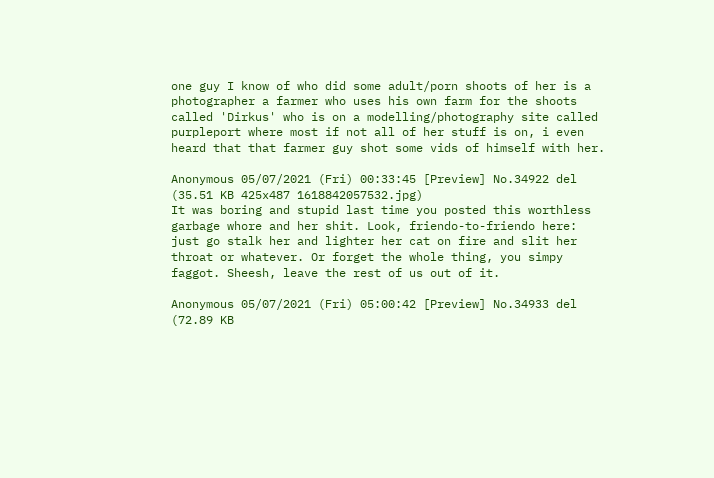one guy I know of who did some adult/porn shoots of her is a photographer a farmer who uses his own farm for the shoots called 'Dirkus' who is on a modelling/photography site called purpleport where most if not all of her stuff is on, i even heard that that farmer guy shot some vids of himself with her.

Anonymous 05/07/2021 (Fri) 00:33:45 [Preview] No.34922 del
(35.51 KB 425x487 1618842057532.jpg)
It was boring and stupid last time you posted this worthless garbage whore and her shit. Look, friendo-to-friendo here: just go stalk her and lighter her cat on fire and slit her throat or whatever. Or forget the whole thing, you simpy faggot. Sheesh, leave the rest of us out of it.

Anonymous 05/07/2021 (Fri) 05:00:42 [Preview] No.34933 del
(72.89 KB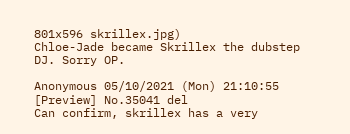801x596 skrillex.jpg)
Chloe-Jade became Skrillex the dubstep DJ. Sorry OP.

Anonymous 05/10/2021 (Mon) 21:10:55 [Preview] No.35041 del
Can confirm, skrillex has a very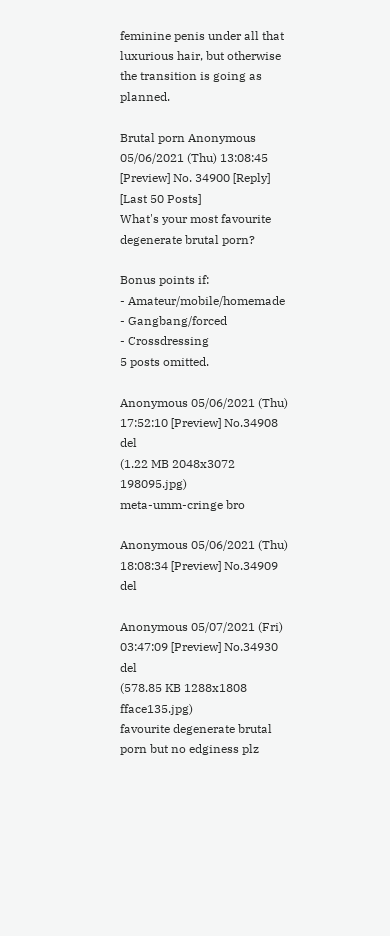feminine penis under all that luxurious hair, but otherwise the transition is going as planned.

Brutal porn Anonymous 05/06/2021 (Thu) 13:08:45 [Preview] No. 34900 [Reply] [Last 50 Posts]
What's your most favourite degenerate brutal porn?

Bonus points if:
- Amateur/mobile/homemade
- Gangbang/forced
- Crossdressing
5 posts omitted.

Anonymous 05/06/2021 (Thu) 17:52:10 [Preview] No.34908 del
(1.22 MB 2048x3072 198095.jpg)
meta-umm-cringe bro

Anonymous 05/06/2021 (Thu) 18:08:34 [Preview] No.34909 del

Anonymous 05/07/2021 (Fri) 03:47:09 [Preview] No.34930 del
(578.85 KB 1288x1808 fface135.jpg)
favourite degenerate brutal porn but no edginess plz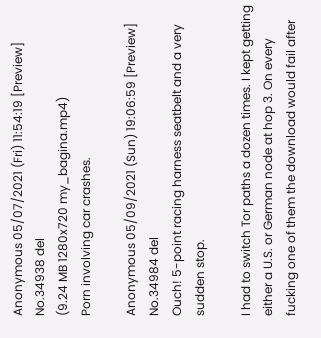Anonymous 05/07/2021 (Fri) 11:54:19 [Preview] No.34938 del
(9.24 MB 1280x720 my_bagina.mp4)
Porn involving car crashes.

Anonymous 05/09/2021 (Sun) 19:06:59 [Preview] No.34984 del
Ouch! 5-point racing harness seatbelt and a very sudden stop.

I had to switch Tor paths a dozen times. I kept getting either a U.S. or German node at hop 3. On every fucking one of them the download would fail after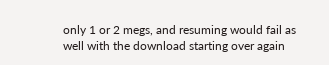only 1 or 2 megs, and resuming would fail as well with the download starting over again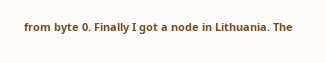from byte 0. Finally I got a node in Lithuania. The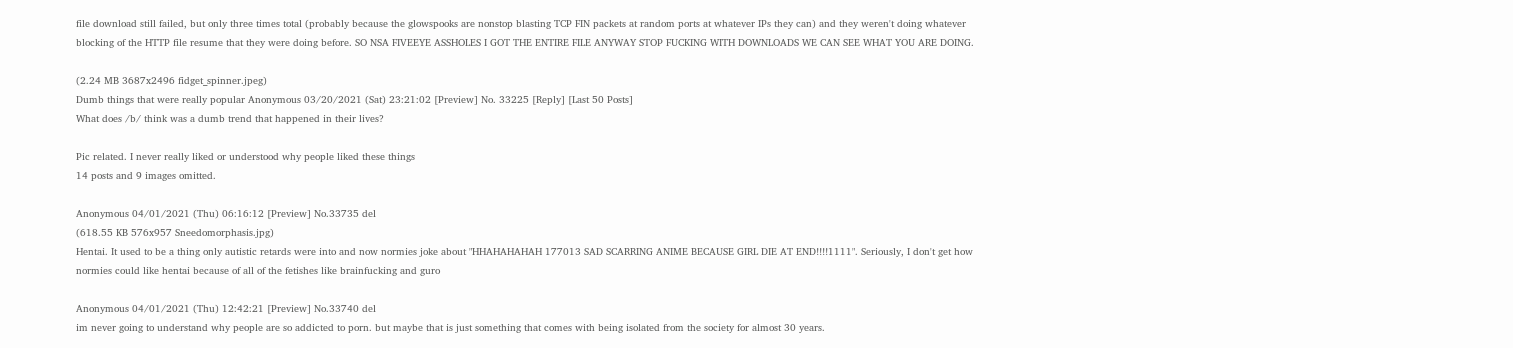file download still failed, but only three times total (probably because the glowspooks are nonstop blasting TCP FIN packets at random ports at whatever IPs they can) and they weren't doing whatever blocking of the HTTP file resume that they were doing before. SO NSA FIVEEYE ASSHOLES I GOT THE ENTIRE FILE ANYWAY STOP FUCKING WITH DOWNLOADS WE CAN SEE WHAT YOU ARE DOING.

(2.24 MB 3687x2496 fidget_spinner.jpeg)
Dumb things that were really popular Anonymous 03/20/2021 (Sat) 23:21:02 [Preview] No. 33225 [Reply] [Last 50 Posts]
What does /b/ think was a dumb trend that happened in their lives?

Pic related. I never really liked or understood why people liked these things
14 posts and 9 images omitted.

Anonymous 04/01/2021 (Thu) 06:16:12 [Preview] No.33735 del
(618.55 KB 576x957 Sneedomorphasis.jpg)
Hentai. It used to be a thing only autistic retards were into and now normies joke about "HHAHAHAHAH 177013 SAD SCARRING ANIME BECAUSE GIRL DIE AT END!!!!1111". Seriously, I don't get how normies could like hentai because of all of the fetishes like brainfucking and guro

Anonymous 04/01/2021 (Thu) 12:42:21 [Preview] No.33740 del
im never going to understand why people are so addicted to porn. but maybe that is just something that comes with being isolated from the society for almost 30 years.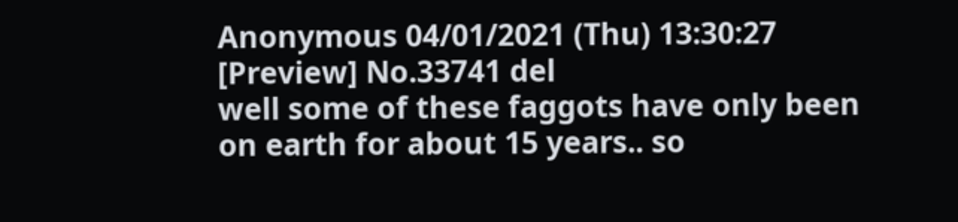Anonymous 04/01/2021 (Thu) 13:30:27 [Preview] No.33741 del
well some of these faggots have only been on earth for about 15 years.. so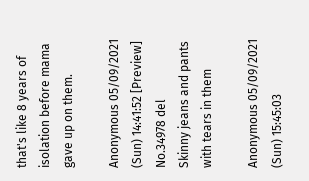that's like 8 years of isolation before mama gave up on them.

Anonymous 05/09/2021 (Sun) 14:41:52 [Preview] No.34978 del
Skinny jeans and pants with tears in them

Anonymous 05/09/2021 (Sun) 15:45:03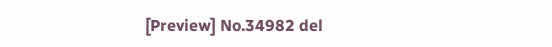[Preview] No.34982 del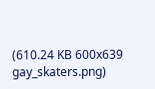(610.24 KB 600x639 gay_skaters.png)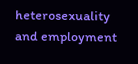heterosexuality and employment